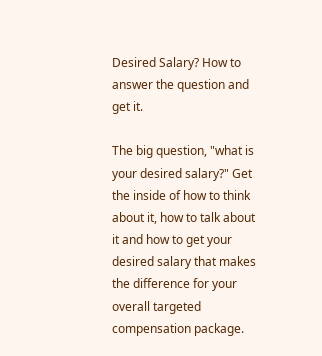Desired Salary? How to answer the question and get it.

The big question, "what is your desired salary?" Get the inside of how to think about it, how to talk about it and how to get your desired salary that makes the difference for your overall targeted compensation package.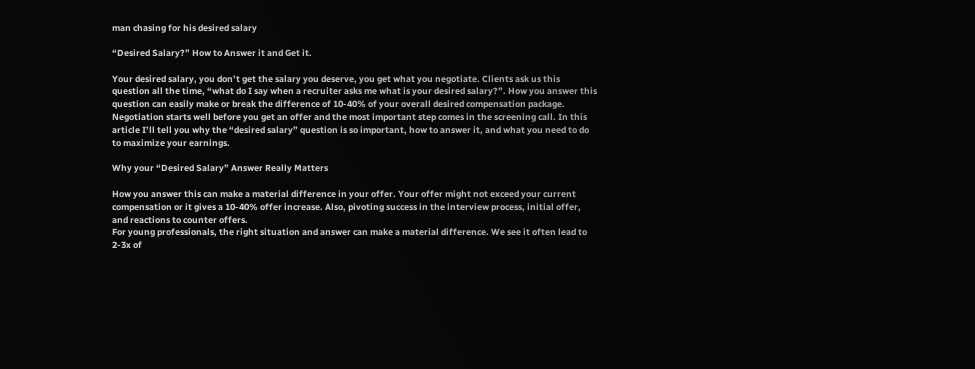man chasing for his desired salary

“Desired Salary?” How to Answer it and Get it.

Your desired salary, you don’t get the salary you deserve, you get what you negotiate. Clients ask us this question all the time, “what do I say when a recruiter asks me what is your desired salary?”. How you answer this question can easily make or break the difference of 10-40% of your overall desired compensation package.
Negotiation starts well before you get an offer and the most important step comes in the screening call. In this article I’ll tell you why the “desired salary” question is so important, how to answer it, and what you need to do to maximize your earnings.

Why your “Desired Salary” Answer Really Matters

How you answer this can make a material difference in your offer. Your offer might not exceed your current compensation or it gives a 10-40% offer increase. Also, pivoting success in the interview process, initial offer, and reactions to counter offers.
For young professionals, the right situation and answer can make a material difference. We see it often lead to 2-3x of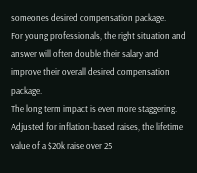someones desired compensation package.
For young professionals, the right situation and answer will often double their salary and improve their overall desired compensation package.
The long term impact is even more staggering. Adjusted for inflation-based raises, the lifetime value of a $20k raise over 25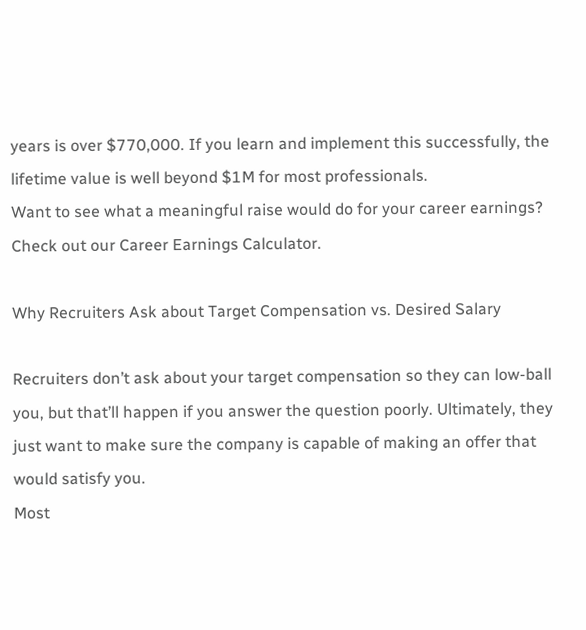years is over $770,000. If you learn and implement this successfully, the lifetime value is well beyond $1M for most professionals.
Want to see what a meaningful raise would do for your career earnings? Check out our Career Earnings Calculator.

Why Recruiters Ask about Target Compensation vs. Desired Salary

Recruiters don’t ask about your target compensation so they can low-ball you, but that’ll happen if you answer the question poorly. Ultimately, they just want to make sure the company is capable of making an offer that would satisfy you.
Most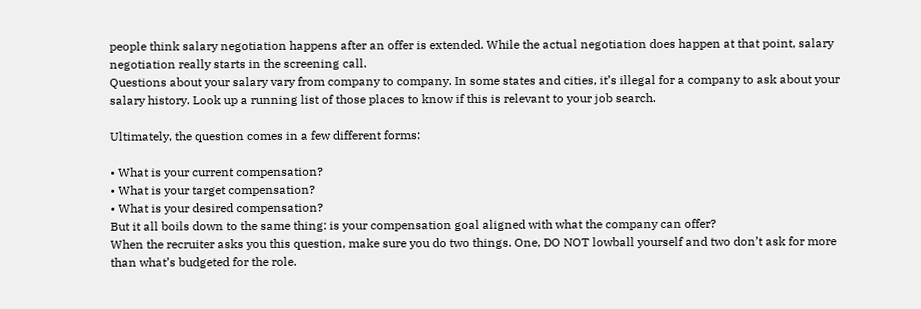people think salary negotiation happens after an offer is extended. While the actual negotiation does happen at that point, salary negotiation really starts in the screening call.
Questions about your salary vary from company to company. In some states and cities, it’s illegal for a company to ask about your salary history. Look up a running list of those places to know if this is relevant to your job search.

Ultimately, the question comes in a few different forms:

• What is your current compensation?
• What is your target compensation?
• What is your desired compensation?
But it all boils down to the same thing: is your compensation goal aligned with what the company can offer?
When the recruiter asks you this question, make sure you do two things. One, DO NOT lowball yourself and two don’t ask for more than what’s budgeted for the role.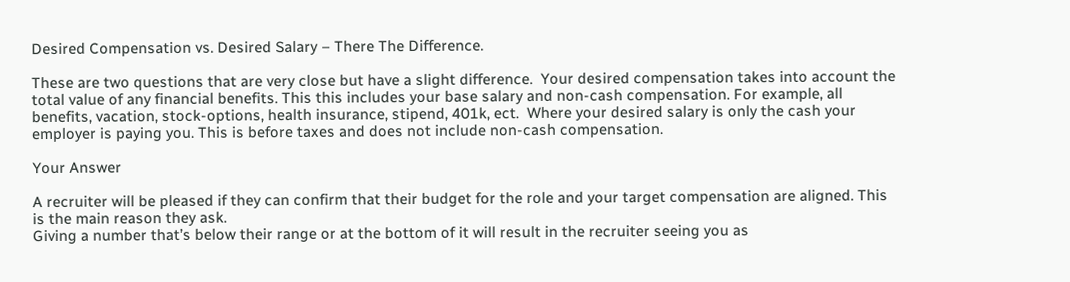Desired Compensation vs. Desired Salary – There The Difference.

These are two questions that are very close but have a slight difference.  Your desired compensation takes into account the total value of any financial benefits. This this includes your base salary and non-cash compensation. For example, all benefits, vacation, stock-options, health insurance, stipend, 401k, ect.  Where your desired salary is only the cash your employer is paying you. This is before taxes and does not include non-cash compensation.

Your Answer

A recruiter will be pleased if they can confirm that their budget for the role and your target compensation are aligned. This is the main reason they ask.
Giving a number that’s below their range or at the bottom of it will result in the recruiter seeing you as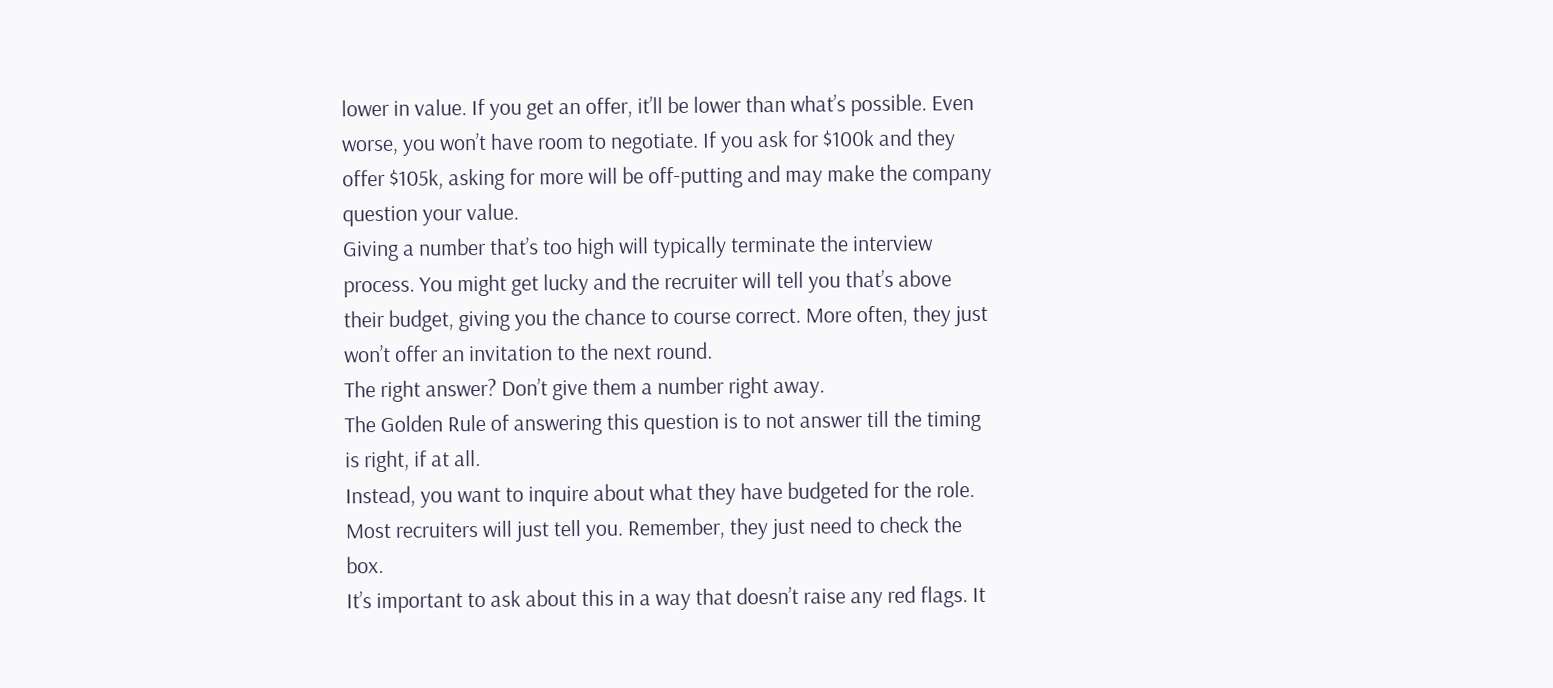lower in value. If you get an offer, it’ll be lower than what’s possible. Even worse, you won’t have room to negotiate. If you ask for $100k and they offer $105k, asking for more will be off-putting and may make the company question your value.
Giving a number that’s too high will typically terminate the interview process. You might get lucky and the recruiter will tell you that’s above their budget, giving you the chance to course correct. More often, they just won’t offer an invitation to the next round.
The right answer? Don’t give them a number right away.
The Golden Rule of answering this question is to not answer till the timing is right, if at all.
Instead, you want to inquire about what they have budgeted for the role. Most recruiters will just tell you. Remember, they just need to check the box.
It’s important to ask about this in a way that doesn’t raise any red flags. It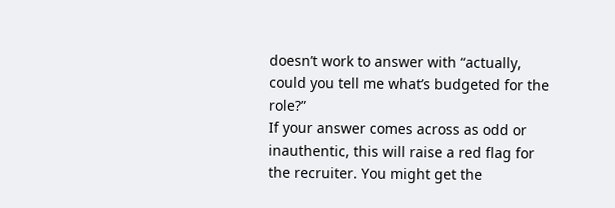doesn’t work to answer with “actually, could you tell me what’s budgeted for the role?”
If your answer comes across as odd or inauthentic, this will raise a red flag for the recruiter. You might get the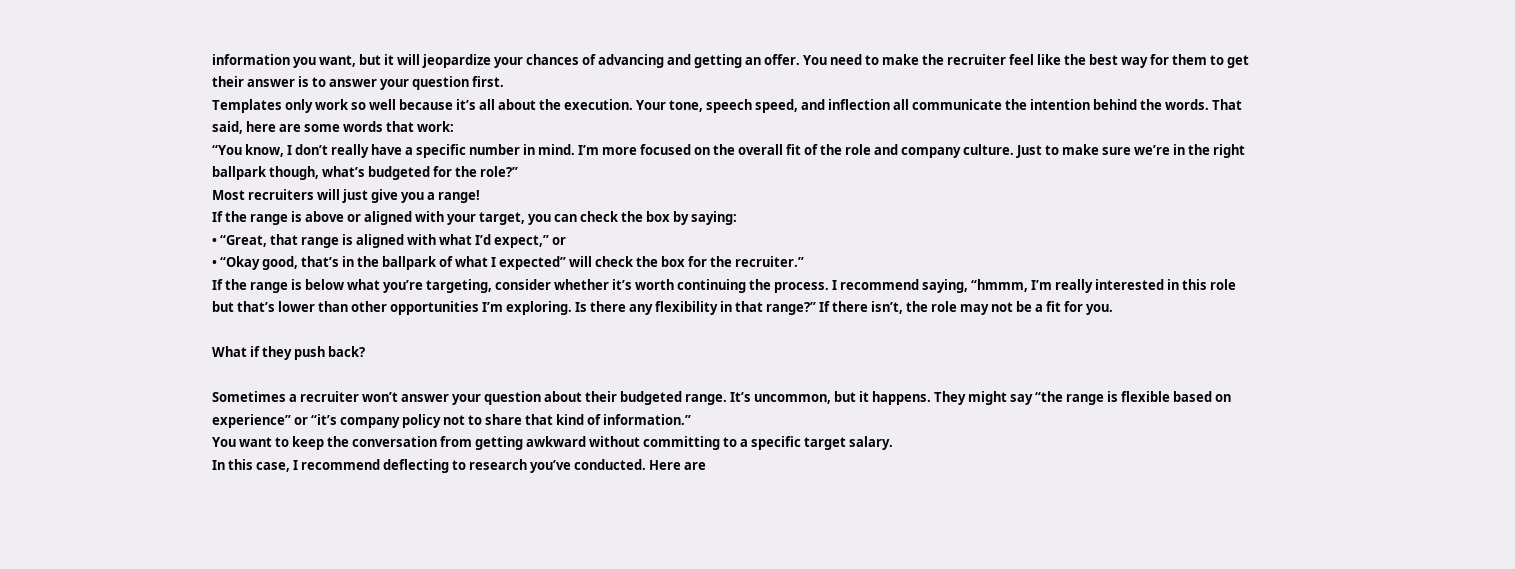information you want, but it will jeopardize your chances of advancing and getting an offer. You need to make the recruiter feel like the best way for them to get their answer is to answer your question first.
Templates only work so well because it’s all about the execution. Your tone, speech speed, and inflection all communicate the intention behind the words. That said, here are some words that work:
“You know, I don’t really have a specific number in mind. I’m more focused on the overall fit of the role and company culture. Just to make sure we’re in the right ballpark though, what’s budgeted for the role?”
Most recruiters will just give you a range!
If the range is above or aligned with your target, you can check the box by saying:
• “Great, that range is aligned with what I’d expect,” or
• “Okay good, that’s in the ballpark of what I expected” will check the box for the recruiter.”
If the range is below what you’re targeting, consider whether it’s worth continuing the process. I recommend saying, “hmmm, I’m really interested in this role but that’s lower than other opportunities I’m exploring. Is there any flexibility in that range?” If there isn’t, the role may not be a fit for you.

What if they push back?

Sometimes a recruiter won’t answer your question about their budgeted range. It’s uncommon, but it happens. They might say “the range is flexible based on experience” or “it’s company policy not to share that kind of information.”
You want to keep the conversation from getting awkward without committing to a specific target salary.
In this case, I recommend deflecting to research you’ve conducted. Here are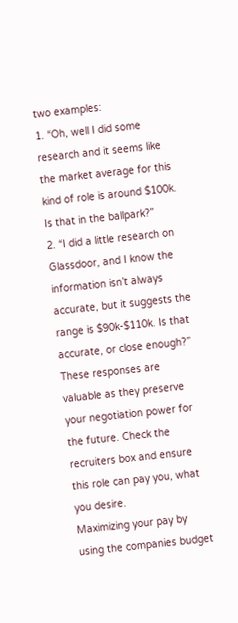two examples:
1. “Oh, well I did some research and it seems like the market average for this kind of role is around $100k. Is that in the ballpark?”
2. “I did a little research on Glassdoor, and I know the information isn’t always accurate, but it suggests the range is $90k-$110k. Is that accurate, or close enough?”
These responses are valuable as they preserve your negotiation power for the future. Check the recruiters box and ensure this role can pay you, what you desire.
Maximizing your pay by using the companies budget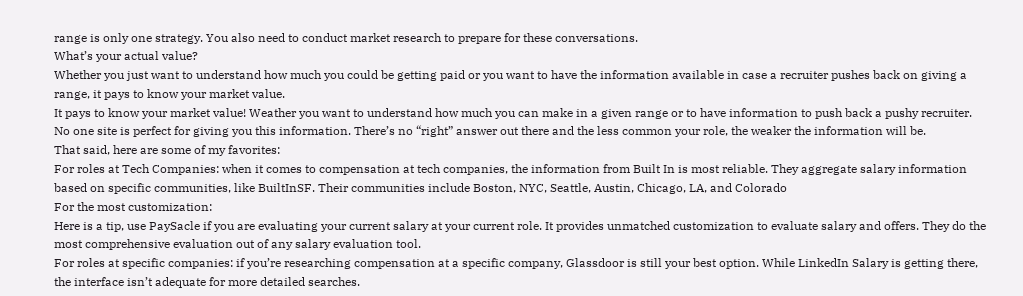range is only one strategy. You also need to conduct market research to prepare for these conversations.
What’s your actual value?
Whether you just want to understand how much you could be getting paid or you want to have the information available in case a recruiter pushes back on giving a range, it pays to know your market value.
It pays to know your market value! Weather you want to understand how much you can make in a given range or to have information to push back a pushy recruiter.
No one site is perfect for giving you this information. There’s no “right” answer out there and the less common your role, the weaker the information will be.
That said, here are some of my favorites:
For roles at Tech Companies: when it comes to compensation at tech companies, the information from Built In is most reliable. They aggregate salary information based on specific communities, like BuiltInSF. Their communities include Boston, NYC, Seattle, Austin, Chicago, LA, and Colorado
For the most customization:
Here is a tip, use PaySacle if you are evaluating your current salary at your current role. It provides unmatched customization to evaluate salary and offers. They do the most comprehensive evaluation out of any salary evaluation tool.
For roles at specific companies: if you’re researching compensation at a specific company, Glassdoor is still your best option. While LinkedIn Salary is getting there, the interface isn’t adequate for more detailed searches.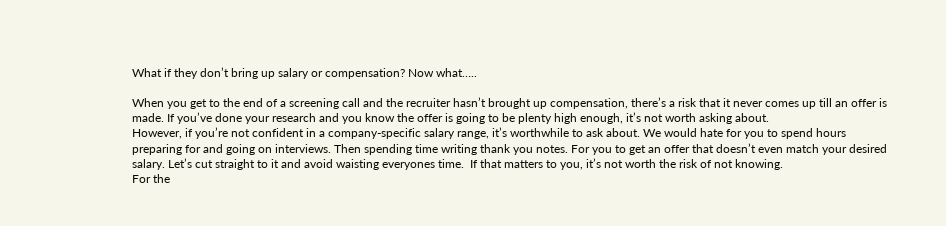What if they don’t bring up salary or compensation? Now what…..

When you get to the end of a screening call and the recruiter hasn’t brought up compensation, there’s a risk that it never comes up till an offer is made. If you’ve done your research and you know the offer is going to be plenty high enough, it’s not worth asking about.
However, if you’re not confident in a company-specific salary range, it’s worthwhile to ask about. We would hate for you to spend hours preparing for and going on interviews. Then spending time writing thank you notes. For you to get an offer that doesn’t even match your desired salary. Let’s cut straight to it and avoid waisting everyones time.  If that matters to you, it’s not worth the risk of not knowing.
For the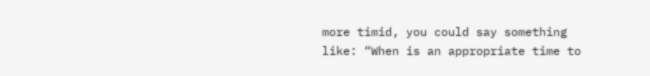more timid, you could say something like: “When is an appropriate time to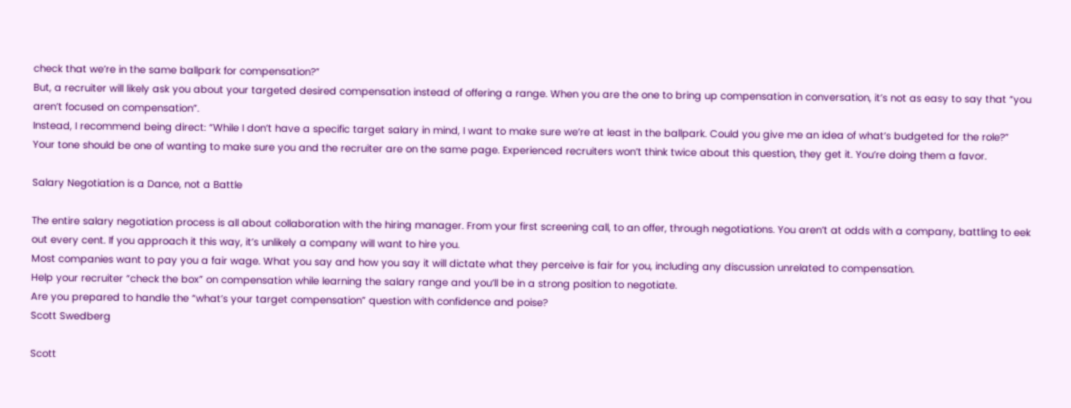check that we’re in the same ballpark for compensation?”
But, a recruiter will likely ask you about your targeted desired compensation instead of offering a range. When you are the one to bring up compensation in conversation, it’s not as easy to say that “you aren’t focused on compensation”.
Instead, I recommend being direct: “While I don’t have a specific target salary in mind, I want to make sure we’re at least in the ballpark. Could you give me an idea of what’s budgeted for the role?”
Your tone should be one of wanting to make sure you and the recruiter are on the same page. Experienced recruiters won’t think twice about this question, they get it. You’re doing them a favor.

Salary Negotiation is a Dance, not a Battle

The entire salary negotiation process is all about collaboration with the hiring manager. From your first screening call, to an offer, through negotiations. You aren’t at odds with a company, battling to eek out every cent. If you approach it this way, it’s unlikely a company will want to hire you.
Most companies want to pay you a fair wage. What you say and how you say it will dictate what they perceive is fair for you, including any discussion unrelated to compensation.
Help your recruiter “check the box” on compensation while learning the salary range and you’ll be in a strong position to negotiate.
Are you prepared to handle the “what’s your target compensation” question with confidence and poise?
Scott Swedberg

Scott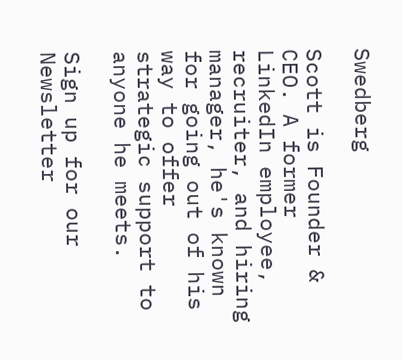Swedberg

Scott is Founder & CEO. A former LinkedIn employee, recruiter, and hiring manager, he's known for going out of his way to offer strategic support to anyone he meets.

Sign up for our Newsletter